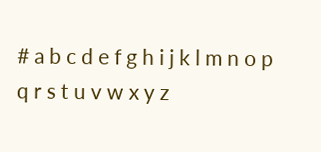# a b c d e f g h i j k l m n o p q r s t u v w x y z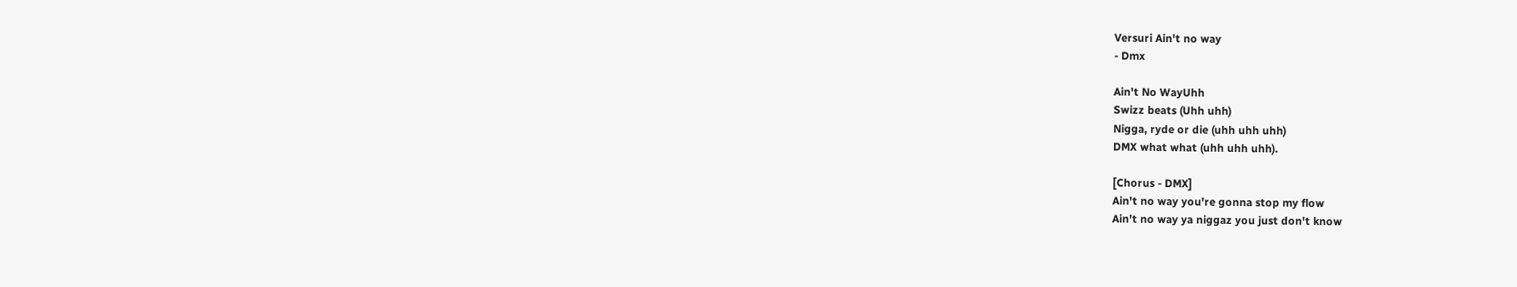Versuri Ain't no way
- Dmx

Ain't No WayUhh
Swizz beats (Uhh uhh)
Nigga, ryde or die (uhh uhh uhh)
DMX what what (uhh uhh uhh).

[Chorus - DMX]
Ain't no way you're gonna stop my flow
Ain't no way ya niggaz you just don't know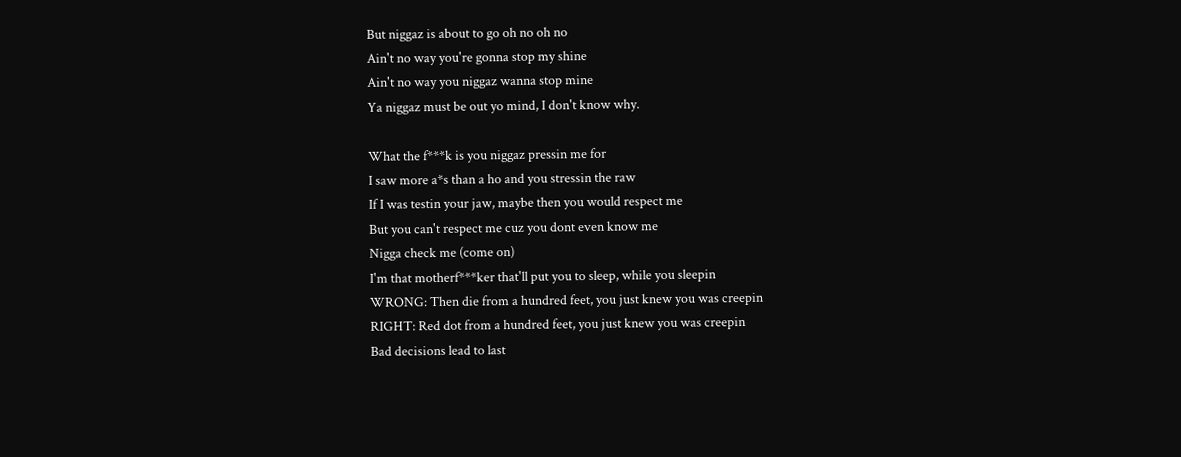But niggaz is about to go oh no oh no
Ain't no way you're gonna stop my shine
Ain't no way you niggaz wanna stop mine
Ya niggaz must be out yo mind, I don't know why.

What the f***k is you niggaz pressin me for
I saw more a*s than a ho and you stressin the raw
If I was testin your jaw, maybe then you would respect me
But you can't respect me cuz you dont even know me
Nigga check me (come on)
I'm that motherf***ker that'll put you to sleep, while you sleepin
WRONG: Then die from a hundred feet, you just knew you was creepin
RIGHT: Red dot from a hundred feet, you just knew you was creepin
Bad decisions lead to last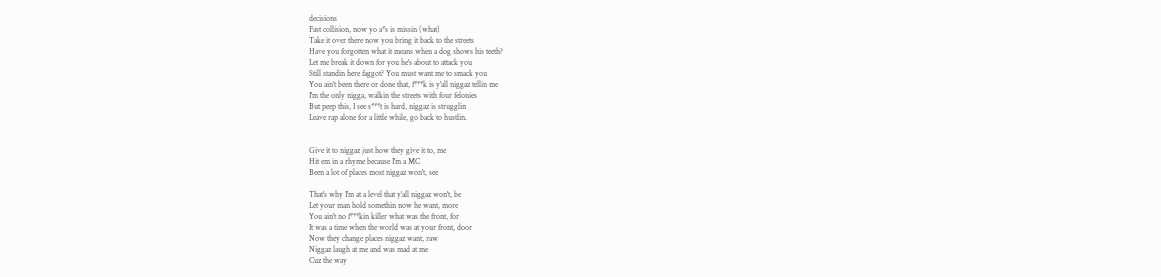decisions
Fast collision, now yo a*s is missin (what)
Take it over there now you bring it back to the streets
Have you forgotten what it means when a dog shows his teeth?
Let me break it down for you he's about to attack you
Still standin here faggot? You must want me to smack you
You ain't been there or done that, f***k is y'all niggaz tellin me
I'm the only nigga, walkin the streets with four felonies
But peep this, I see s***t is hard, niggaz is strugglin
Leave rap alone for a little while, go back to hustlin.


Give it to niggaz just how they give it to, me
Hit em in a rhyme because I'm a MC
Been a lot of places most niggaz won't, see

That's why I'm at a level that y'all niggaz won't, be
Let your man hold somethin now he want, more
You ain't no f***kin killer what was the front, for
It was a time when the world was at your front, door
Now they change places niggaz want, raw
Niggaz laugh at me and was mad at me
Cuz the way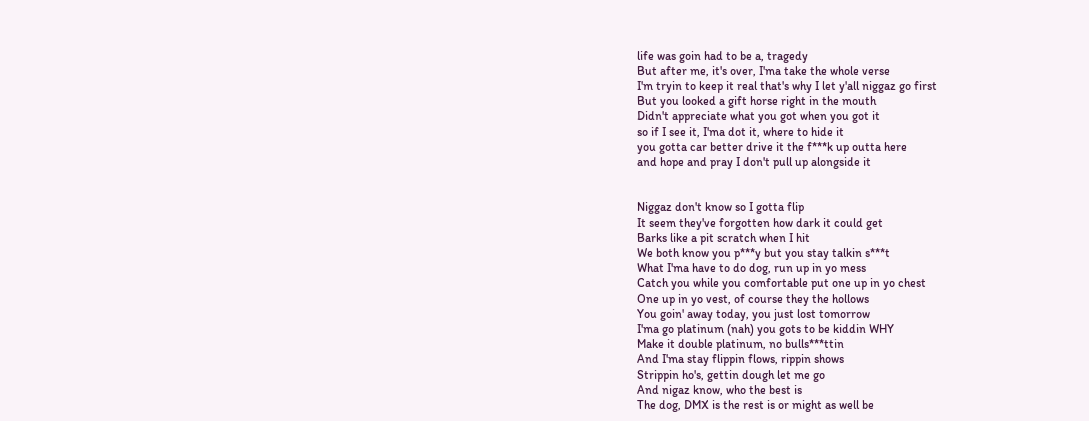life was goin had to be a, tragedy
But after me, it's over, I'ma take the whole verse
I'm tryin to keep it real that's why I let y'all niggaz go first
But you looked a gift horse right in the mouth
Didn't appreciate what you got when you got it
so if I see it, I'ma dot it, where to hide it
you gotta car better drive it the f***k up outta here
and hope and pray I don't pull up alongside it


Niggaz don't know so I gotta flip
It seem they've forgotten how dark it could get
Barks like a pit scratch when I hit
We both know you p***y but you stay talkin s***t
What I'ma have to do dog, run up in yo mess
Catch you while you comfortable put one up in yo chest
One up in yo vest, of course they the hollows
You goin' away today, you just lost tomorrow
I'ma go platinum (nah) you gots to be kiddin WHY
Make it double platinum, no bulls***ttin
And I'ma stay flippin flows, rippin shows
Strippin ho's, gettin dough let me go
And nigaz know, who the best is
The dog, DMX is the rest is or might as well be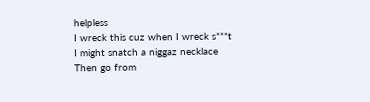helpless
I wreck this cuz when I wreck s***t
I might snatch a niggaz necklace
Then go from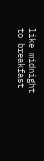like midnight to breakfast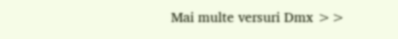Mai multe versuri Dmx >>